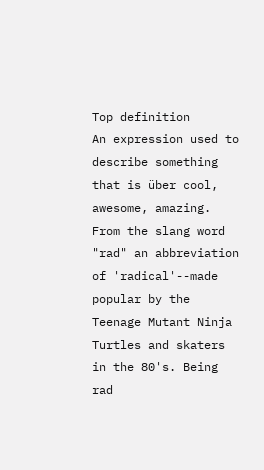Top definition
An expression used to describe something that is über cool, awesome, amazing. From the slang word "rad" an abbreviation of 'radical'--made popular by the Teenage Mutant Ninja Turtles and skaters in the 80's. Being rad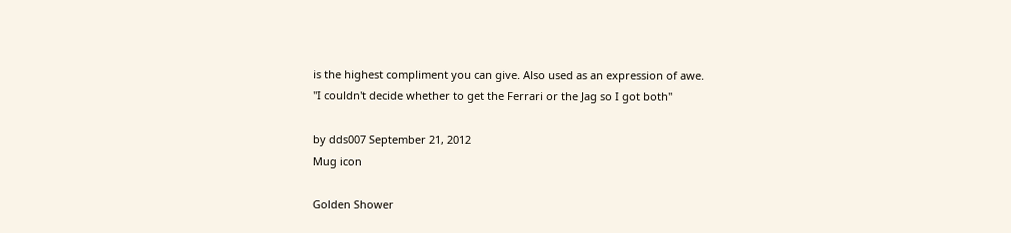is the highest compliment you can give. Also used as an expression of awe.
"I couldn't decide whether to get the Ferrari or the Jag so I got both"

by dds007 September 21, 2012
Mug icon

Golden Shower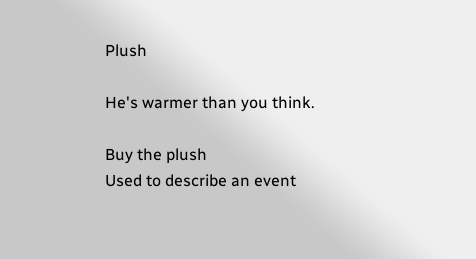Plush

He's warmer than you think.

Buy the plush
Used to describe an event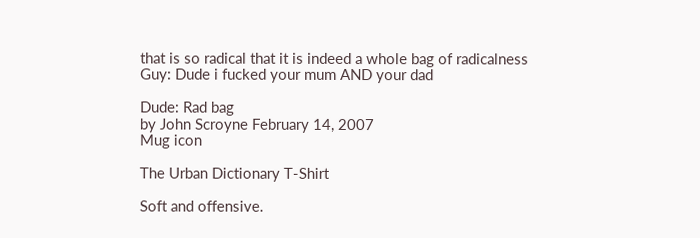that is so radical that it is indeed a whole bag of radicalness
Guy: Dude i fucked your mum AND your dad

Dude: Rad bag
by John Scroyne February 14, 2007
Mug icon

The Urban Dictionary T-Shirt

Soft and offensive.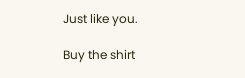Just like you.

Buy the shirt